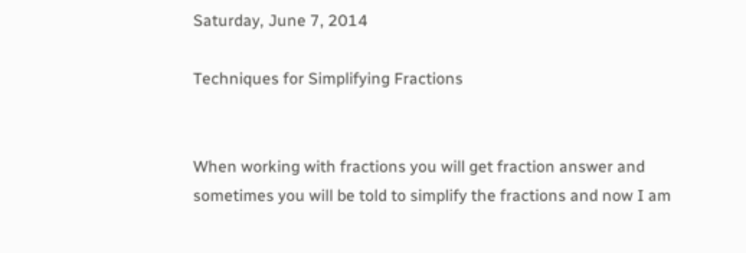Saturday, June 7, 2014

Techniques for Simplifying Fractions


When working with fractions you will get fraction answer and sometimes you will be told to simplify the fractions and now I am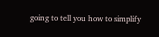going to tell you how to simplify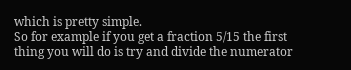which is pretty simple.
So for example if you get a fraction 5/15 the first thing you will do is try and divide the numerator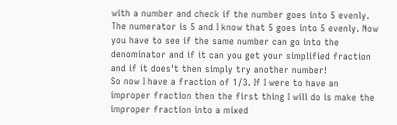with a number and check if the number goes into 5 evenly. The numerator is 5 and I know that 5 goes into 5 evenly. Now you have to see if the same number can go into the denominator and if it can you get your simplified fraction and if it does't then simply try another number!
So now I have a fraction of 1/3. If I were to have an improper fraction then the first thing I will do is make the improper fraction into a mixed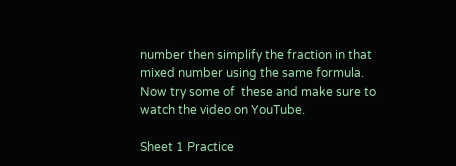number then simplify the fraction in that mixed number using the same formula. Now try some of  these and make sure to watch the video on YouTube.

Sheet 1 Practice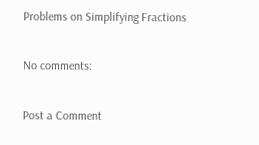Problems on Simplifying Fractions

No comments:

Post a Comment